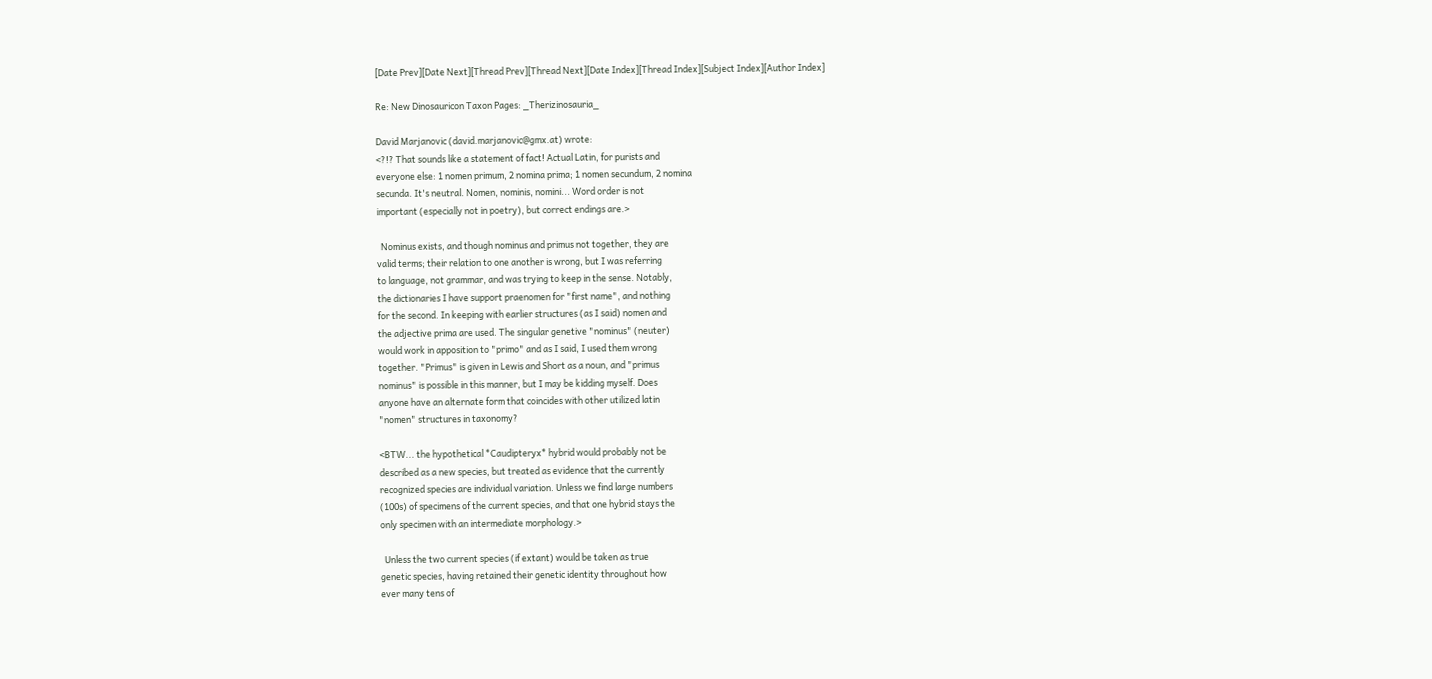[Date Prev][Date Next][Thread Prev][Thread Next][Date Index][Thread Index][Subject Index][Author Index]

Re: New Dinosauricon Taxon Pages: _Therizinosauria_

David Marjanovic (david.marjanovic@gmx.at) wrote:
<?!? That sounds like a statement of fact! Actual Latin, for purists and
everyone else: 1 nomen primum, 2 nomina prima; 1 nomen secundum, 2 nomina
secunda. It's neutral. Nomen, nominis, nomini... Word order is not
important (especially not in poetry), but correct endings are.>

  Nominus exists, and though nominus and primus not together, they are
valid terms; their relation to one another is wrong, but I was referring
to language, not grammar, and was trying to keep in the sense. Notably,
the dictionaries I have support praenomen for "first name", and nothing
for the second. In keeping with earlier structures (as I said) nomen and
the adjective prima are used. The singular genetive "nominus" (neuter)
would work in apposition to "primo" and as I said, I used them wrong
together. "Primus" is given in Lewis and Short as a noun, and "primus
nominus" is possible in this manner, but I may be kidding myself. Does
anyone have an alternate form that coincides with other utilized latin
"nomen" structures in taxonomy?

<BTW... the hypothetical *Caudipteryx* hybrid would probably not be
described as a new species, but treated as evidence that the currently
recognized species are individual variation. Unless we find large numbers
(100s) of specimens of the current species, and that one hybrid stays the
only specimen with an intermediate morphology.>

  Unless the two current species (if extant) would be taken as true
genetic species, having retained their genetic identity throughout how
ever many tens of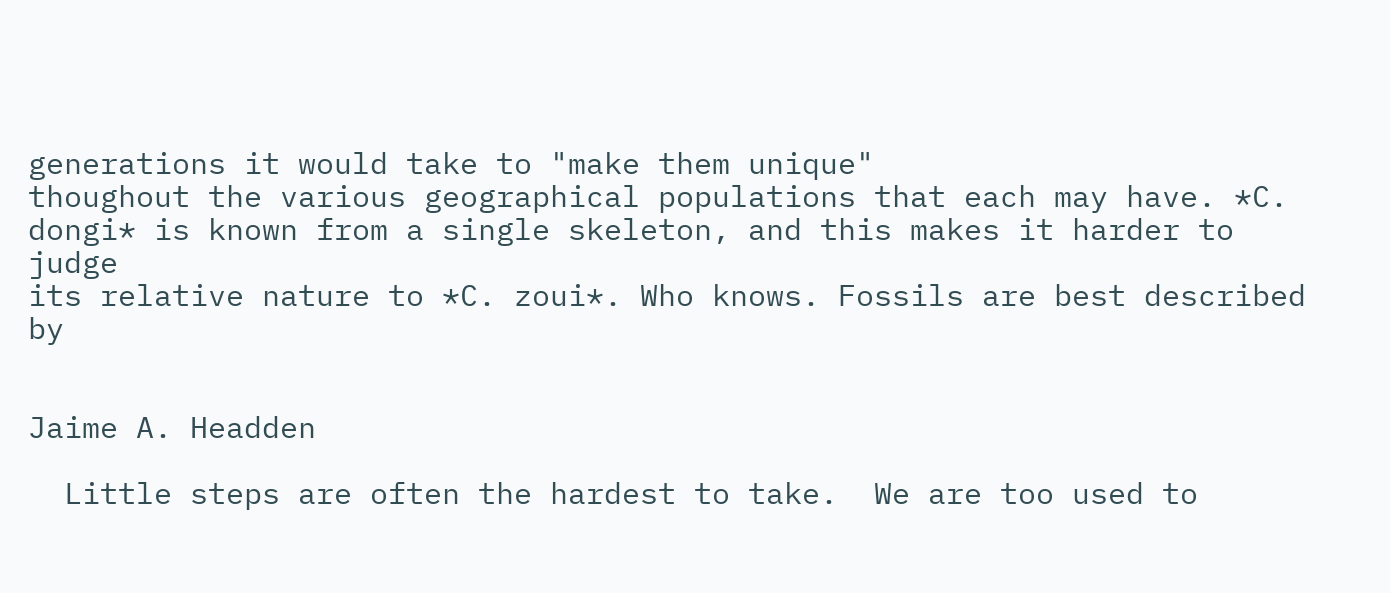generations it would take to "make them unique"
thoughout the various geographical populations that each may have. *C.
dongi* is known from a single skeleton, and this makes it harder to judge
its relative nature to *C. zoui*. Who knows. Fossils are best described by


Jaime A. Headden

  Little steps are often the hardest to take.  We are too used to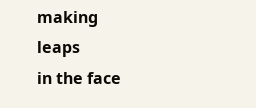making leaps
in the face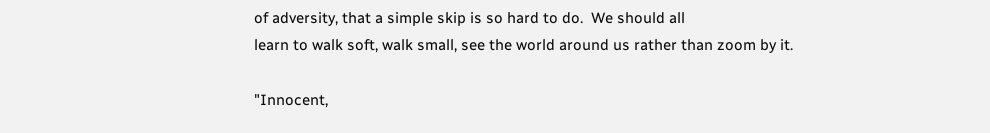of adversity, that a simple skip is so hard to do.  We should all
learn to walk soft, walk small, see the world around us rather than zoom by it.

"Innocent,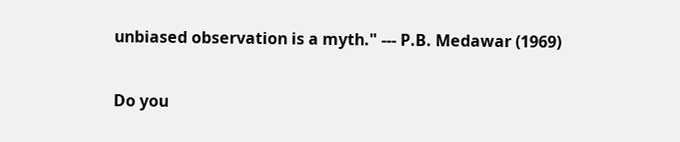unbiased observation is a myth." --- P.B. Medawar (1969)

Do you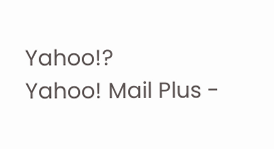Yahoo!?
Yahoo! Mail Plus -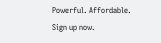Powerful. Affordable. Sign up now.